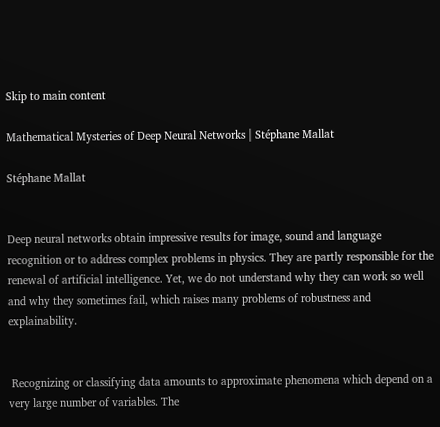Skip to main content

Mathematical Mysteries of Deep Neural Networks | Stéphane Mallat

Stéphane Mallat


Deep neural networks obtain impressive results for image, sound and language recognition or to address complex problems in physics. They are partly responsible for the renewal of artificial intelligence. Yet, we do not understand why they can work so well and why they sometimes fail, which raises many problems of robustness and explainability.


 Recognizing or classifying data amounts to approximate phenomena which depend on a very large number of variables. The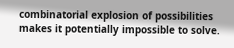combinatorial explosion of possibilities makes it potentially impossible to solve.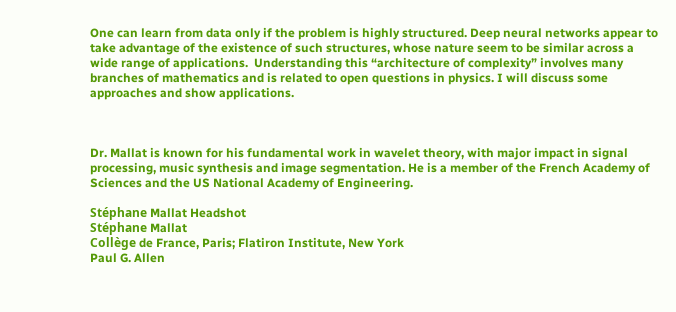One can learn from data only if the problem is highly structured. Deep neural networks appear to take advantage of the existence of such structures, whose nature seem to be similar across a wide range of applications.  Understanding this “architecture of complexity” involves many branches of mathematics and is related to open questions in physics. I will discuss some approaches and show applications.



Dr. Mallat is known for his fundamental work in wavelet theory, with major impact in signal processing, music synthesis and image segmentation. He is a member of the French Academy of Sciences and the US National Academy of Engineering.

Stéphane Mallat Headshot
Stéphane Mallat
Collège de France, Paris; Flatiron Institute, New York
Paul G. Allen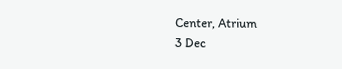Center, Atrium
3 Dec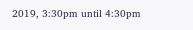2019, 3:30pm until 4:30pm